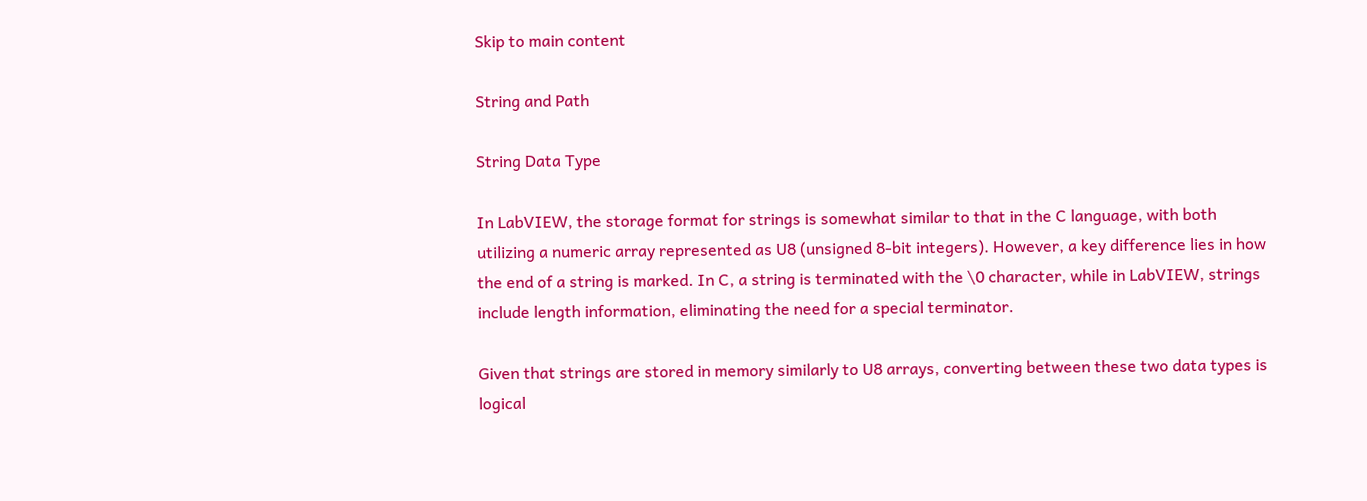Skip to main content

String and Path

String Data Type

In LabVIEW, the storage format for strings is somewhat similar to that in the C language, with both utilizing a numeric array represented as U8 (unsigned 8-bit integers). However, a key difference lies in how the end of a string is marked. In C, a string is terminated with the \0 character, while in LabVIEW, strings include length information, eliminating the need for a special terminator.

Given that strings are stored in memory similarly to U8 arrays, converting between these two data types is logical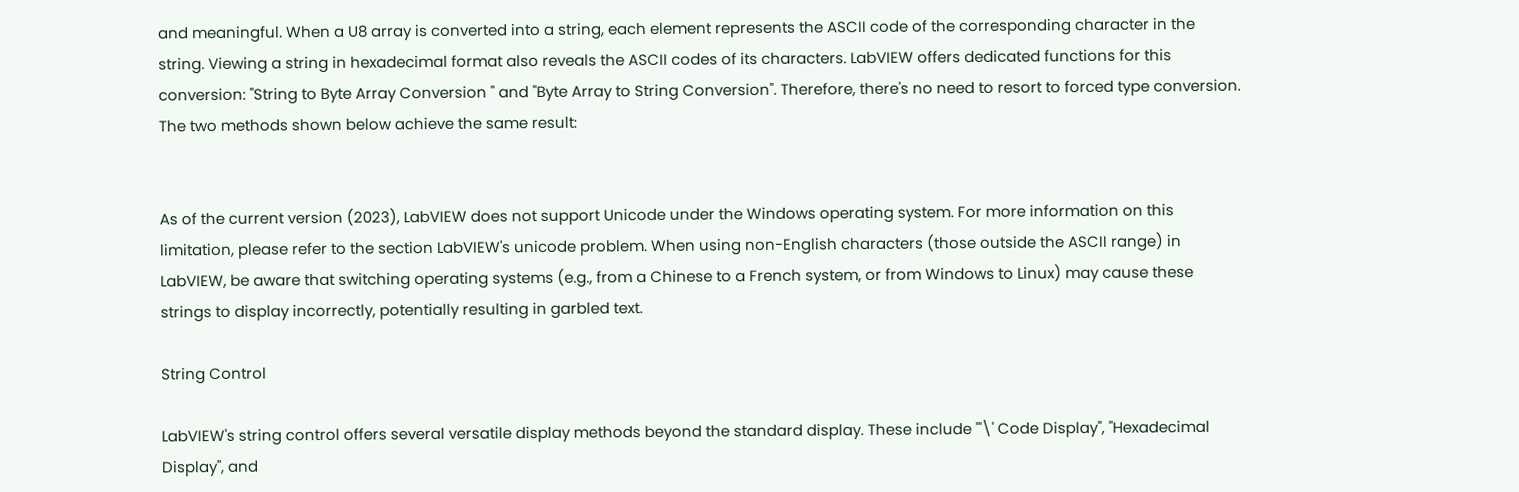and meaningful. When a U8 array is converted into a string, each element represents the ASCII code of the corresponding character in the string. Viewing a string in hexadecimal format also reveals the ASCII codes of its characters. LabVIEW offers dedicated functions for this conversion: "String to Byte Array Conversion " and "Byte Array to String Conversion". Therefore, there's no need to resort to forced type conversion. The two methods shown below achieve the same result:


As of the current version (2023), LabVIEW does not support Unicode under the Windows operating system. For more information on this limitation, please refer to the section LabVIEW's unicode problem. When using non-English characters (those outside the ASCII range) in LabVIEW, be aware that switching operating systems (e.g., from a Chinese to a French system, or from Windows to Linux) may cause these strings to display incorrectly, potentially resulting in garbled text.

String Control

LabVIEW's string control offers several versatile display methods beyond the standard display. These include "'\' Code Display", "Hexadecimal Display", and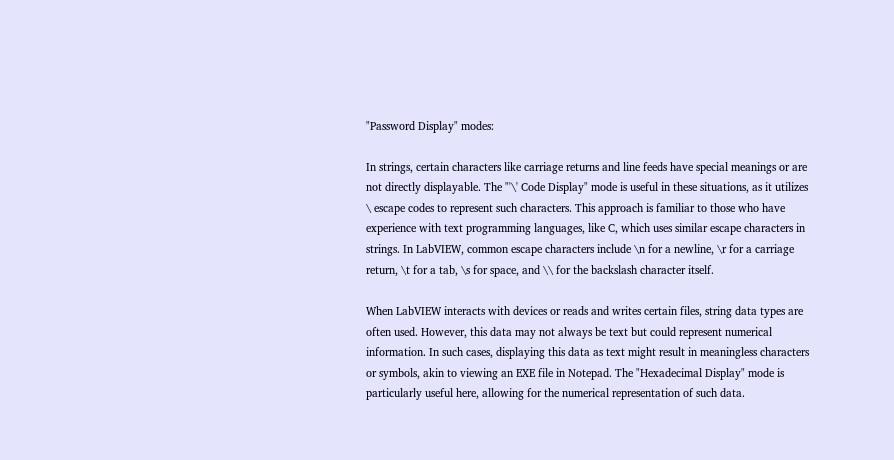"Password Display" modes:

In strings, certain characters like carriage returns and line feeds have special meanings or are not directly displayable. The "'\' Code Display" mode is useful in these situations, as it utilizes \ escape codes to represent such characters. This approach is familiar to those who have experience with text programming languages, like C, which uses similar escape characters in strings. In LabVIEW, common escape characters include \n for a newline, \r for a carriage return, \t for a tab, \s for space, and \\ for the backslash character itself.

When LabVIEW interacts with devices or reads and writes certain files, string data types are often used. However, this data may not always be text but could represent numerical information. In such cases, displaying this data as text might result in meaningless characters or symbols, akin to viewing an EXE file in Notepad. The "Hexadecimal Display" mode is particularly useful here, allowing for the numerical representation of such data.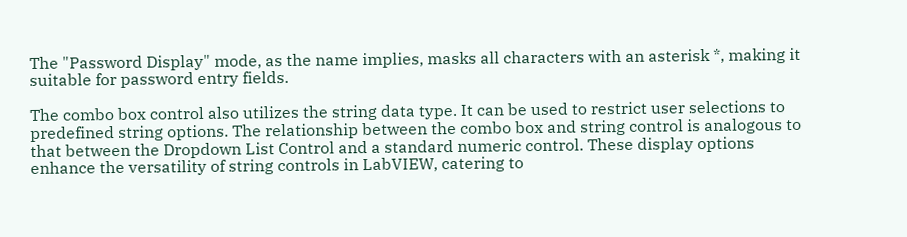The "Password Display" mode, as the name implies, masks all characters with an asterisk *, making it suitable for password entry fields.

The combo box control also utilizes the string data type. It can be used to restrict user selections to predefined string options. The relationship between the combo box and string control is analogous to that between the Dropdown List Control and a standard numeric control. These display options enhance the versatility of string controls in LabVIEW, catering to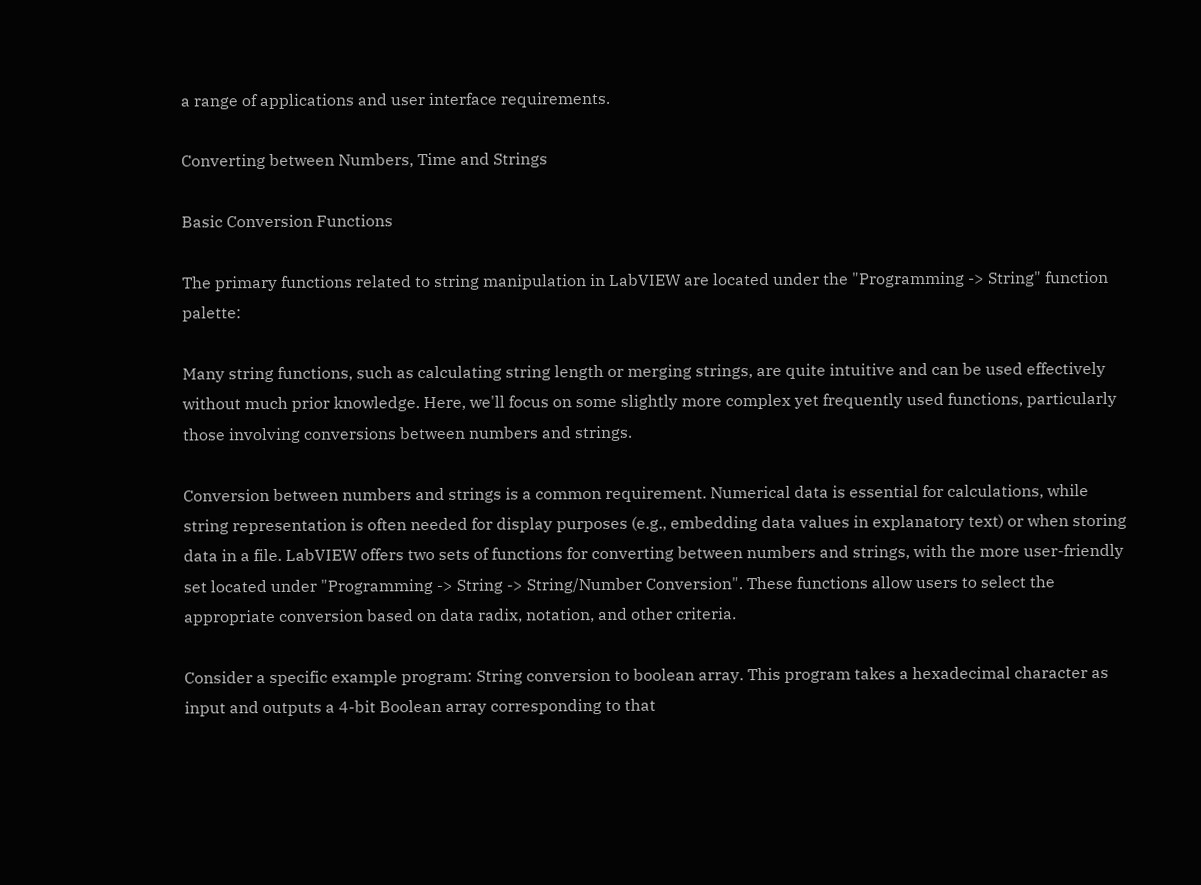a range of applications and user interface requirements.

Converting between Numbers, Time and Strings

Basic Conversion Functions

The primary functions related to string manipulation in LabVIEW are located under the "Programming -> String" function palette:

Many string functions, such as calculating string length or merging strings, are quite intuitive and can be used effectively without much prior knowledge. Here, we'll focus on some slightly more complex yet frequently used functions, particularly those involving conversions between numbers and strings.

Conversion between numbers and strings is a common requirement. Numerical data is essential for calculations, while string representation is often needed for display purposes (e.g., embedding data values in explanatory text) or when storing data in a file. LabVIEW offers two sets of functions for converting between numbers and strings, with the more user-friendly set located under "Programming -> String -> String/Number Conversion". These functions allow users to select the appropriate conversion based on data radix, notation, and other criteria.

Consider a specific example program: String conversion to boolean array. This program takes a hexadecimal character as input and outputs a 4-bit Boolean array corresponding to that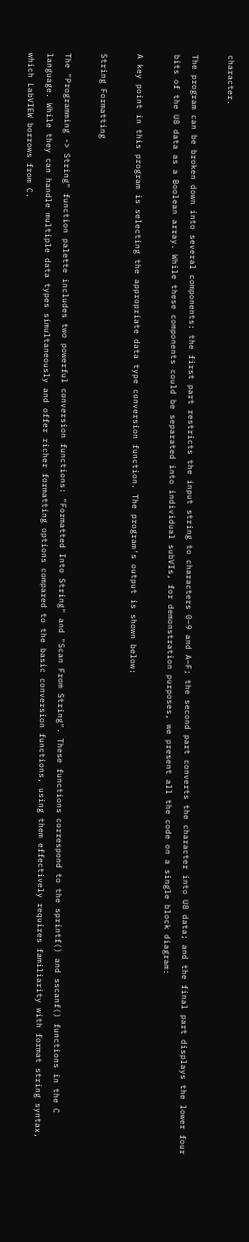character.

The program can be broken down into several components: the first part restricts the input string to characters 0–9 and A–F; the second part converts the character into U8 data; and the final part displays the lower four bits of the U8 data as a Boolean array. While these components could be separated into individual subVIs, for demonstration purposes, we present all the code on a single block diagram:

A key point in this program is selecting the appropriate data type conversion function. The program's output is shown below:

String Formatting

The "Programming -> String" function palette includes two powerful conversion functions: "Formatted Into String" and "Scan From String". These functions correspond to the sprintf() and sscanf() functions in the C language. While they can handle multiple data types simultaneously and offer richer formatting options compared to the basic conversion functions, using them effectively requires familiarity with format string syntax, which LabVIEW borrows from C.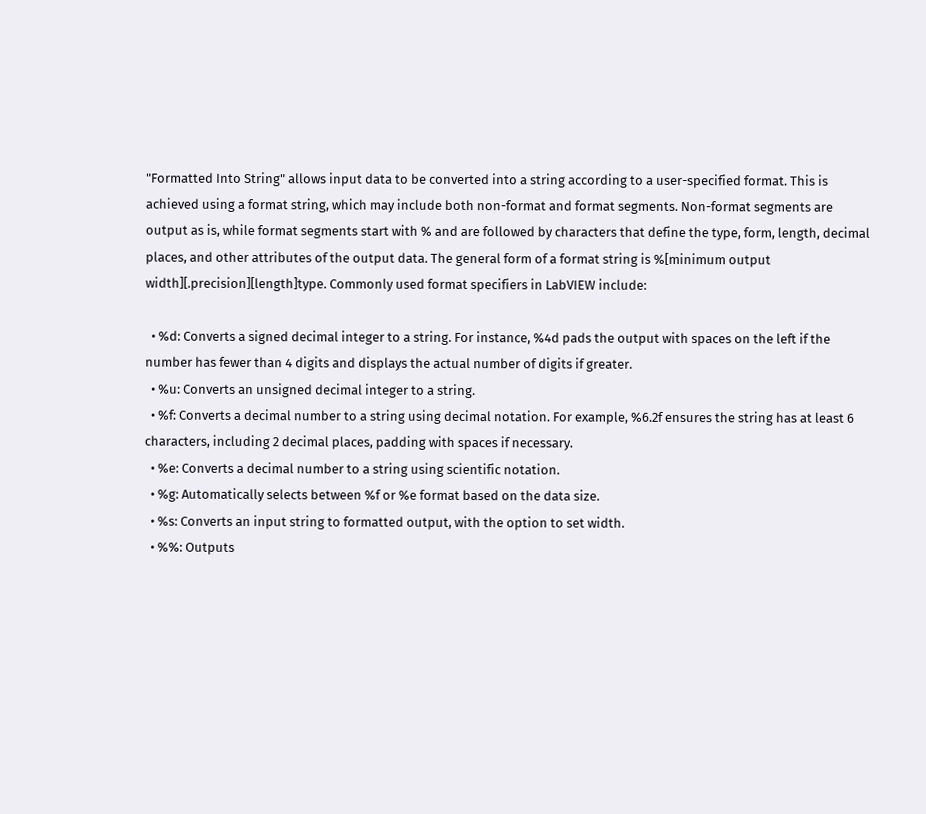"Formatted Into String" allows input data to be converted into a string according to a user-specified format. This is achieved using a format string, which may include both non-format and format segments. Non-format segments are output as is, while format segments start with % and are followed by characters that define the type, form, length, decimal places, and other attributes of the output data. The general form of a format string is %[minimum output width][.precision][length]type. Commonly used format specifiers in LabVIEW include:

  • %d: Converts a signed decimal integer to a string. For instance, %4d pads the output with spaces on the left if the number has fewer than 4 digits and displays the actual number of digits if greater.
  • %u: Converts an unsigned decimal integer to a string.
  • %f: Converts a decimal number to a string using decimal notation. For example, %6.2f ensures the string has at least 6 characters, including 2 decimal places, padding with spaces if necessary.
  • %e: Converts a decimal number to a string using scientific notation.
  • %g: Automatically selects between %f or %e format based on the data size.
  • %s: Converts an input string to formatted output, with the option to set width.
  • %%: Outputs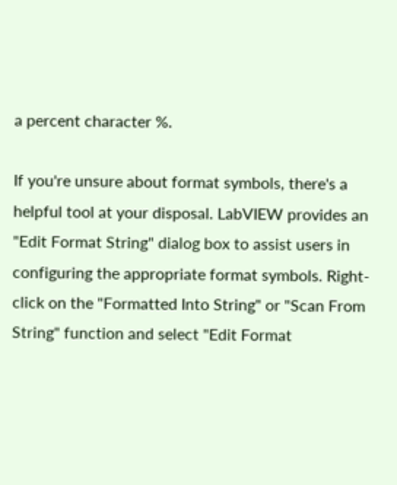a percent character %.

If you're unsure about format symbols, there's a helpful tool at your disposal. LabVIEW provides an "Edit Format String" dialog box to assist users in configuring the appropriate format symbols. Right-click on the "Formatted Into String" or "Scan From String" function and select "Edit Format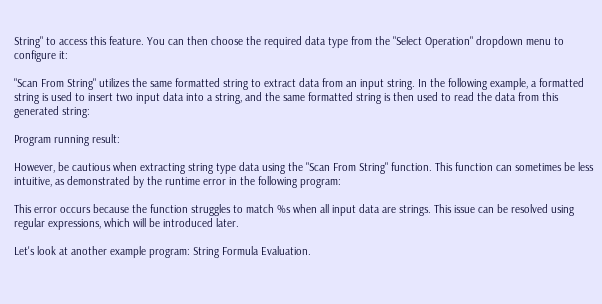String" to access this feature. You can then choose the required data type from the "Select Operation" dropdown menu to configure it:

"Scan From String" utilizes the same formatted string to extract data from an input string. In the following example, a formatted string is used to insert two input data into a string, and the same formatted string is then used to read the data from this generated string:

Program running result:

However, be cautious when extracting string type data using the "Scan From String" function. This function can sometimes be less intuitive, as demonstrated by the runtime error in the following program:

This error occurs because the function struggles to match %s when all input data are strings. This issue can be resolved using regular expressions, which will be introduced later.

Let's look at another example program: String Formula Evaluation.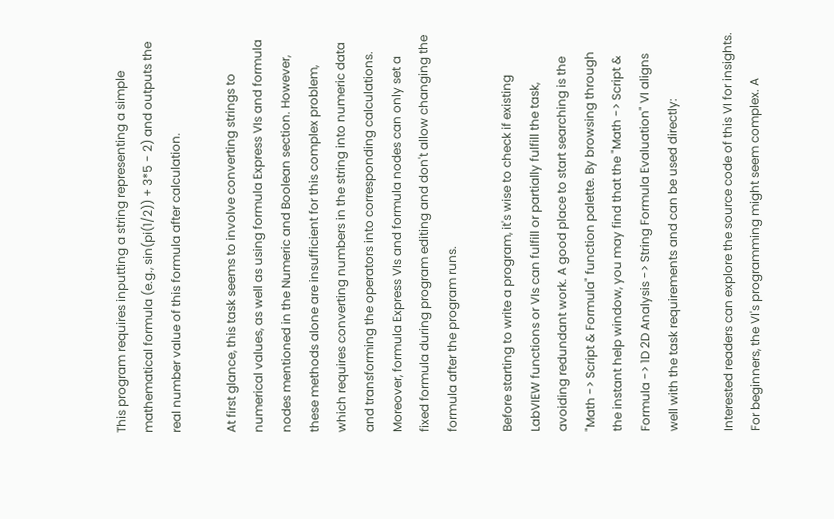This program requires inputting a string representing a simple mathematical formula (e.g., sin(pi(1/2)) + 3*5 - 2) and outputs the real number value of this formula after calculation.

At first glance, this task seems to involve converting strings to numerical values, as well as using formula Express VIs and formula nodes mentioned in the Numeric and Boolean section. However, these methods alone are insufficient for this complex problem, which requires converting numbers in the string into numeric data and transforming the operators into corresponding calculations. Moreover, formula Express VIs and formula nodes can only set a fixed formula during program editing and don't allow changing the formula after the program runs.

Before starting to write a program, it's wise to check if existing LabVIEW functions or VIs can fulfill or partially fulfill the task, avoiding redundant work. A good place to start searching is the "Math -> Script & Formula" function palette. By browsing through the instant help window, you may find that the "Math -> Script & Formula -> 1D 2D Analysis -> String Formula Evaluation" VI aligns well with the task requirements and can be used directly:

Interested readers can explore the source code of this VI for insights. For beginners, the VI's programming might seem complex. A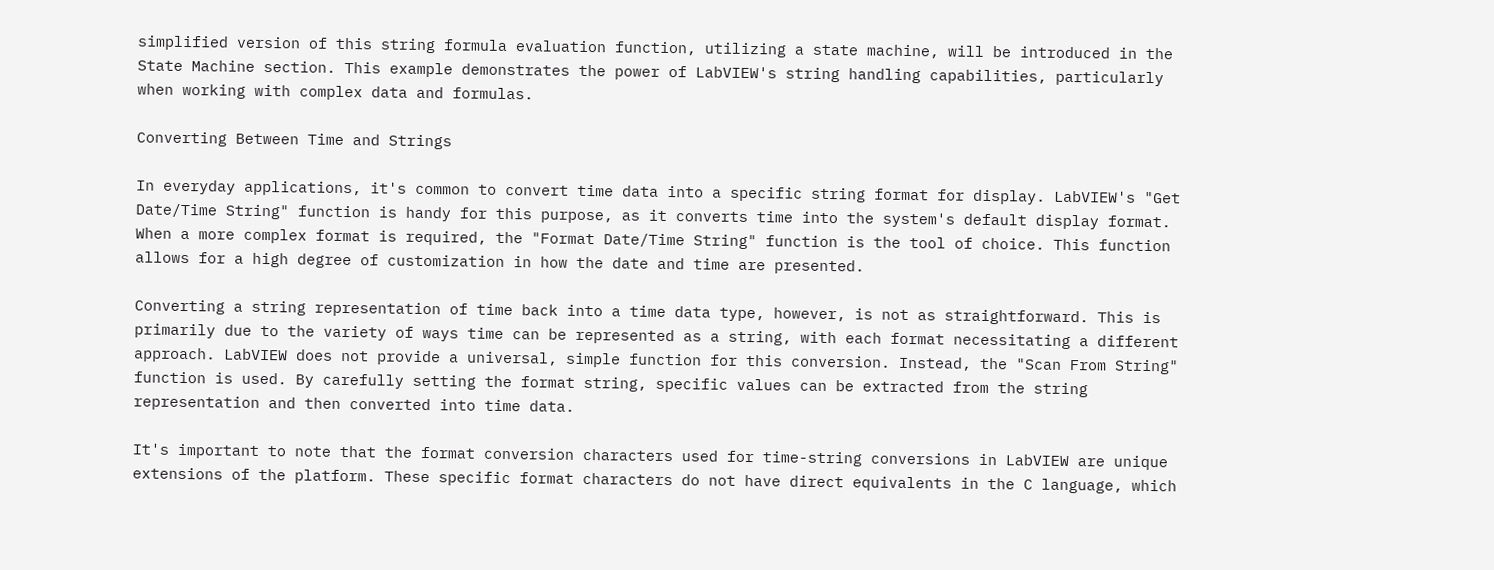simplified version of this string formula evaluation function, utilizing a state machine, will be introduced in the State Machine section. This example demonstrates the power of LabVIEW's string handling capabilities, particularly when working with complex data and formulas.

Converting Between Time and Strings

In everyday applications, it's common to convert time data into a specific string format for display. LabVIEW's "Get Date/Time String" function is handy for this purpose, as it converts time into the system's default display format. When a more complex format is required, the "Format Date/Time String" function is the tool of choice. This function allows for a high degree of customization in how the date and time are presented.

Converting a string representation of time back into a time data type, however, is not as straightforward. This is primarily due to the variety of ways time can be represented as a string, with each format necessitating a different approach. LabVIEW does not provide a universal, simple function for this conversion. Instead, the "Scan From String" function is used. By carefully setting the format string, specific values can be extracted from the string representation and then converted into time data.

It's important to note that the format conversion characters used for time-string conversions in LabVIEW are unique extensions of the platform. These specific format characters do not have direct equivalents in the C language, which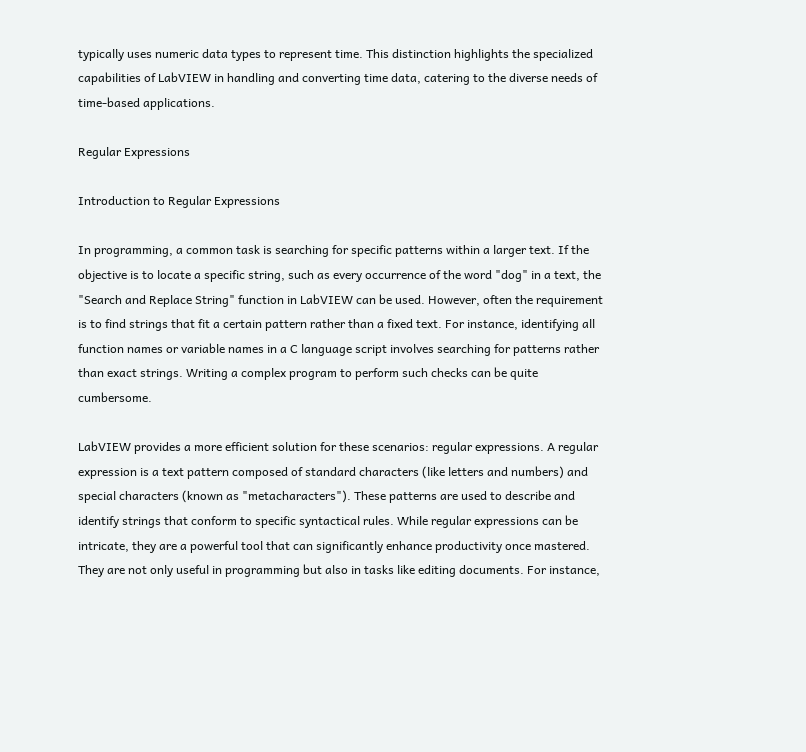typically uses numeric data types to represent time. This distinction highlights the specialized capabilities of LabVIEW in handling and converting time data, catering to the diverse needs of time-based applications.

Regular Expressions

Introduction to Regular Expressions

In programming, a common task is searching for specific patterns within a larger text. If the objective is to locate a specific string, such as every occurrence of the word "dog" in a text, the "Search and Replace String" function in LabVIEW can be used. However, often the requirement is to find strings that fit a certain pattern rather than a fixed text. For instance, identifying all function names or variable names in a C language script involves searching for patterns rather than exact strings. Writing a complex program to perform such checks can be quite cumbersome.

LabVIEW provides a more efficient solution for these scenarios: regular expressions. A regular expression is a text pattern composed of standard characters (like letters and numbers) and special characters (known as "metacharacters"). These patterns are used to describe and identify strings that conform to specific syntactical rules. While regular expressions can be intricate, they are a powerful tool that can significantly enhance productivity once mastered. They are not only useful in programming but also in tasks like editing documents. For instance,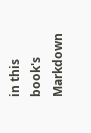in this book's Markdown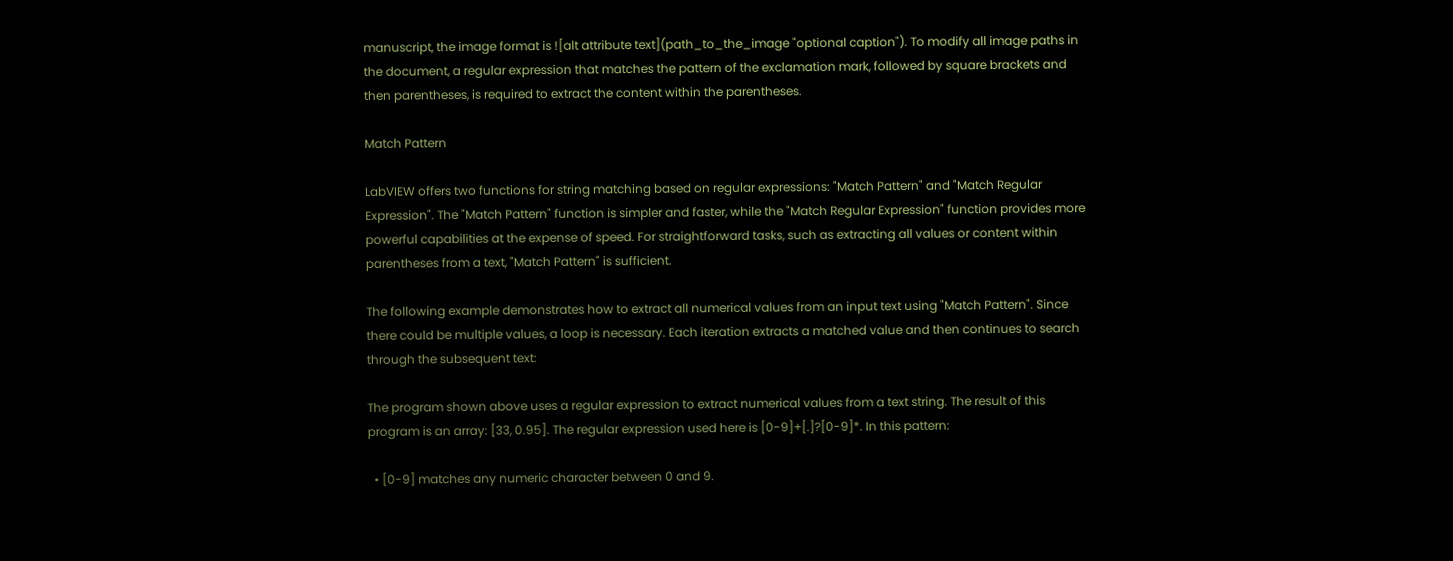manuscript, the image format is ![alt attribute text](path_to_the_image "optional caption"). To modify all image paths in the document, a regular expression that matches the pattern of the exclamation mark, followed by square brackets and then parentheses, is required to extract the content within the parentheses.

Match Pattern

LabVIEW offers two functions for string matching based on regular expressions: "Match Pattern" and "Match Regular Expression". The "Match Pattern" function is simpler and faster, while the "Match Regular Expression" function provides more powerful capabilities at the expense of speed. For straightforward tasks, such as extracting all values or content within parentheses from a text, "Match Pattern" is sufficient.

The following example demonstrates how to extract all numerical values from an input text using "Match Pattern". Since there could be multiple values, a loop is necessary. Each iteration extracts a matched value and then continues to search through the subsequent text:

The program shown above uses a regular expression to extract numerical values from a text string. The result of this program is an array: [33, 0.95]. The regular expression used here is [0-9]+[.]?[0-9]*. In this pattern:

  • [0-9] matches any numeric character between 0 and 9.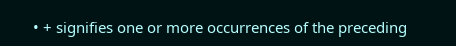• + signifies one or more occurrences of the preceding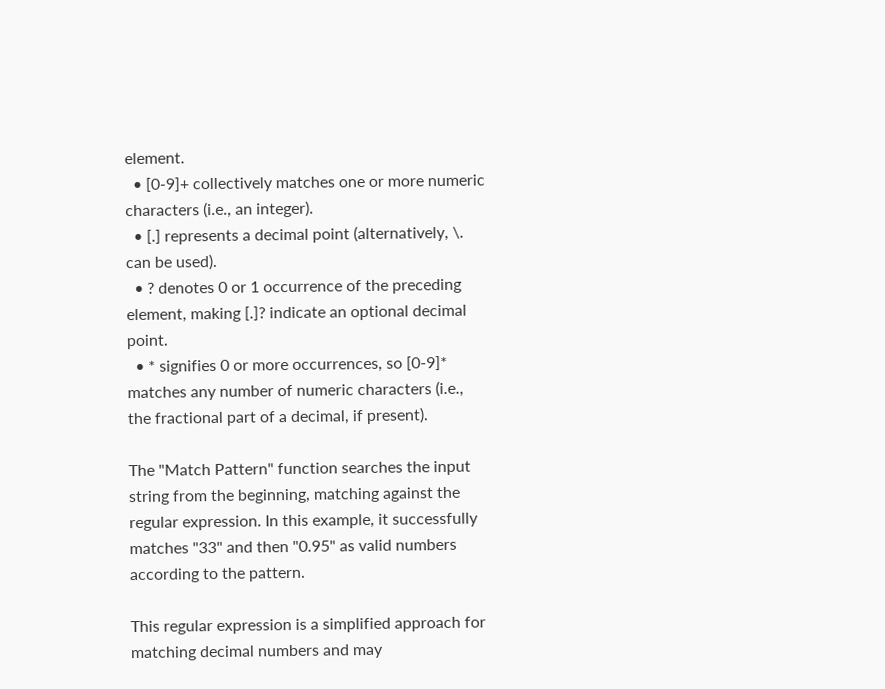element.
  • [0-9]+ collectively matches one or more numeric characters (i.e., an integer).
  • [.] represents a decimal point (alternatively, \. can be used).
  • ? denotes 0 or 1 occurrence of the preceding element, making [.]? indicate an optional decimal point.
  • * signifies 0 or more occurrences, so [0-9]* matches any number of numeric characters (i.e., the fractional part of a decimal, if present).

The "Match Pattern" function searches the input string from the beginning, matching against the regular expression. In this example, it successfully matches "33" and then "0.95" as valid numbers according to the pattern.

This regular expression is a simplified approach for matching decimal numbers and may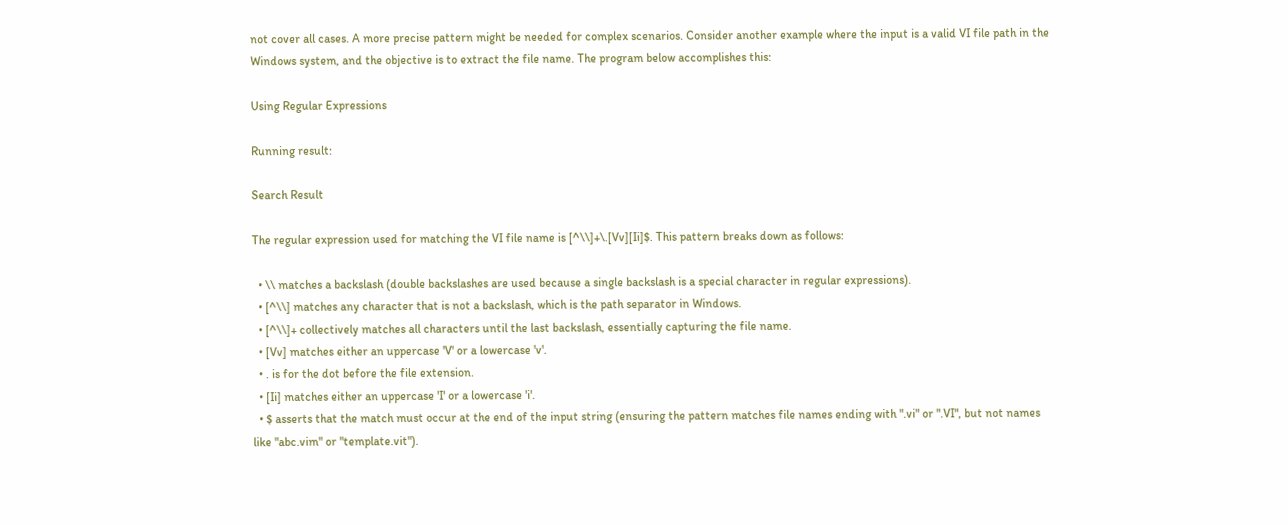not cover all cases. A more precise pattern might be needed for complex scenarios. Consider another example where the input is a valid VI file path in the Windows system, and the objective is to extract the file name. The program below accomplishes this:

Using Regular Expressions

Running result:

Search Result

The regular expression used for matching the VI file name is [^\\]+\.[Vv][Ii]$. This pattern breaks down as follows:

  • \\ matches a backslash (double backslashes are used because a single backslash is a special character in regular expressions).
  • [^\\] matches any character that is not a backslash, which is the path separator in Windows.
  • [^\\]+ collectively matches all characters until the last backslash, essentially capturing the file name.
  • [Vv] matches either an uppercase 'V' or a lowercase 'v'.
  • . is for the dot before the file extension.
  • [Ii] matches either an uppercase 'I' or a lowercase 'i'.
  • $ asserts that the match must occur at the end of the input string (ensuring the pattern matches file names ending with ".vi" or ".VI", but not names like "abc.vim" or "template.vit").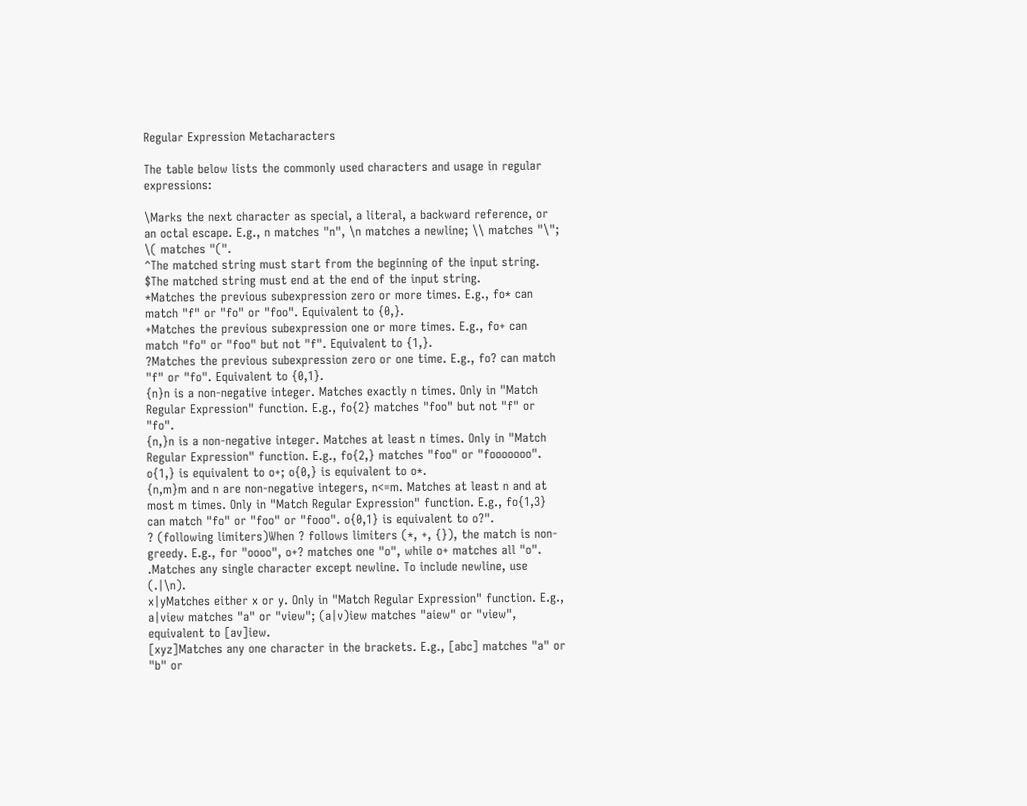Regular Expression Metacharacters

The table below lists the commonly used characters and usage in regular expressions:

\Marks the next character as special, a literal, a backward reference, or an octal escape. E.g., n matches "n", \n matches a newline; \\ matches "\"; \( matches "(".
^The matched string must start from the beginning of the input string.
$The matched string must end at the end of the input string.
*Matches the previous subexpression zero or more times. E.g., fo* can match "f" or "fo" or "foo". Equivalent to {0,}.
+Matches the previous subexpression one or more times. E.g., fo+ can match "fo" or "foo" but not "f". Equivalent to {1,}.
?Matches the previous subexpression zero or one time. E.g., fo? can match "f" or "fo". Equivalent to {0,1}.
{n}n is a non-negative integer. Matches exactly n times. Only in "Match Regular Expression" function. E.g., fo{2} matches "foo" but not "f" or "fo".
{n,}n is a non-negative integer. Matches at least n times. Only in "Match Regular Expression" function. E.g., fo{2,} matches "foo" or "fooooooo". o{1,} is equivalent to o+; o{0,} is equivalent to o*.
{n,m}m and n are non-negative integers, n<=m. Matches at least n and at most m times. Only in "Match Regular Expression" function. E.g., fo{1,3} can match "fo" or "foo" or "fooo". o{0,1} is equivalent to o?".
? (following limiters)When ? follows limiters (*, +, {}), the match is non-greedy. E.g., for "oooo", o+? matches one "o", while o+ matches all "o".
.Matches any single character except newline. To include newline, use (.|\n).
x|yMatches either x or y. Only in "Match Regular Expression" function. E.g., a|view matches "a" or "view"; (a|v)iew matches "aiew" or "view", equivalent to [av]iew.
[xyz]Matches any one character in the brackets. E.g., [abc] matches "a" or "b" or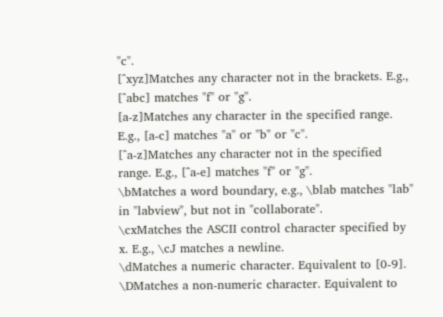"c".
[^xyz]Matches any character not in the brackets. E.g., [^abc] matches "f" or "g".
[a-z]Matches any character in the specified range. E.g., [a-c] matches "a" or "b" or "c".
[^a-z]Matches any character not in the specified range. E.g., [^a-e] matches "f" or "g".
\bMatches a word boundary, e.g., \blab matches "lab" in "labview", but not in "collaborate".
\cxMatches the ASCII control character specified by x. E.g., \cJ matches a newline.
\dMatches a numeric character. Equivalent to [0-9].
\DMatches a non-numeric character. Equivalent to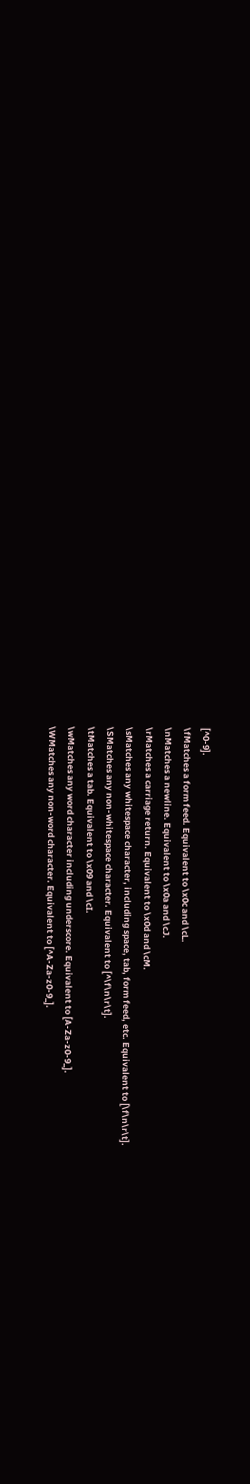[^0-9].
\fMatches a form feed. Equivalent to \x0c and \cL.
\nMatches a newline. Equivalent to \x0a and \cJ.
\rMatches a carriage return. Equivalent to \x0d and \cM.
\sMatches any whitespace character, including space, tab, form feed, etc. Equivalent to [\f\n\r\t].
\SMatches any non-whitespace character. Equivalent to [^\f\n\r\t].
\tMatches a tab. Equivalent to \x09 and \cI.
\wMatches any word character including underscore. Equivalent to [A-Za-z0-9_].
\WMatches any non-word character. Equivalent to [^A-Za-z0-9_].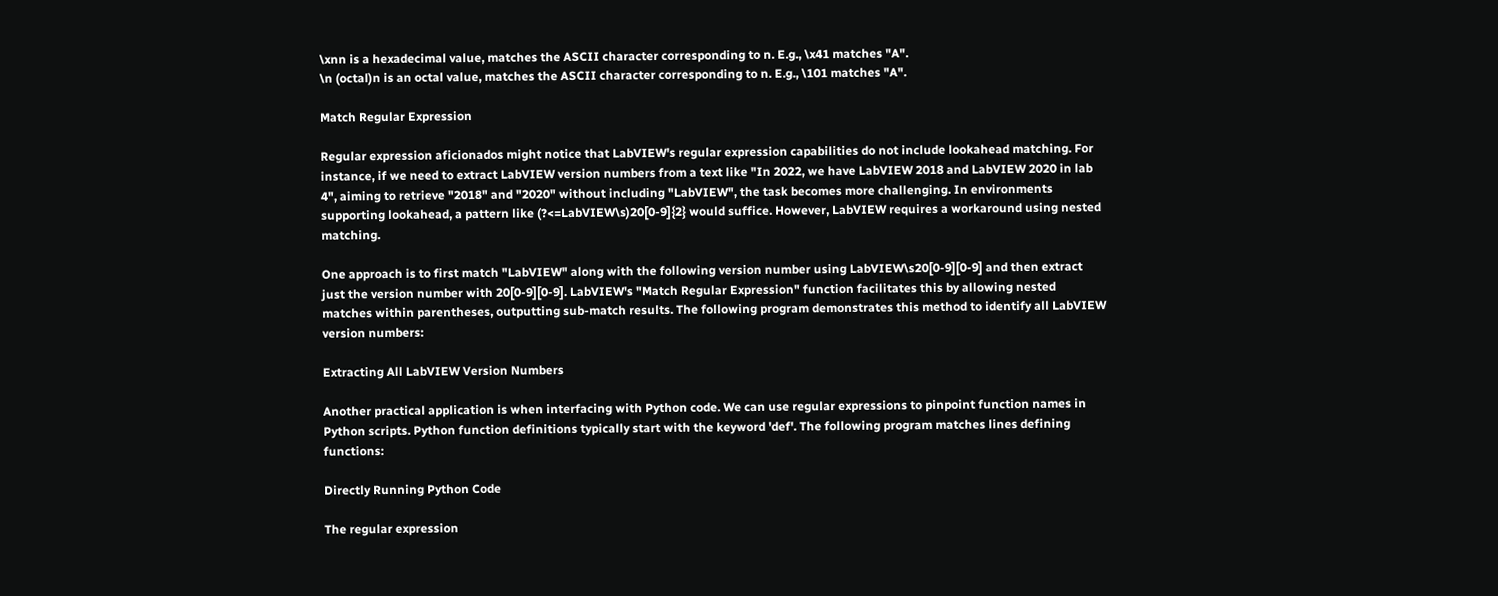\xnn is a hexadecimal value, matches the ASCII character corresponding to n. E.g., \x41 matches "A".
\n (octal)n is an octal value, matches the ASCII character corresponding to n. E.g., \101 matches "A".

Match Regular Expression

Regular expression aficionados might notice that LabVIEW's regular expression capabilities do not include lookahead matching. For instance, if we need to extract LabVIEW version numbers from a text like "In 2022, we have LabVIEW 2018 and LabVIEW 2020 in lab 4", aiming to retrieve "2018" and "2020" without including "LabVIEW", the task becomes more challenging. In environments supporting lookahead, a pattern like (?<=LabVIEW\s)20[0-9]{2} would suffice. However, LabVIEW requires a workaround using nested matching.

One approach is to first match "LabVIEW" along with the following version number using LabVIEW\s20[0-9][0-9] and then extract just the version number with 20[0-9][0-9]. LabVIEW's "Match Regular Expression" function facilitates this by allowing nested matches within parentheses, outputting sub-match results. The following program demonstrates this method to identify all LabVIEW version numbers:

Extracting All LabVIEW Version Numbers

Another practical application is when interfacing with Python code. We can use regular expressions to pinpoint function names in Python scripts. Python function definitions typically start with the keyword 'def'. The following program matches lines defining functions:

Directly Running Python Code

The regular expression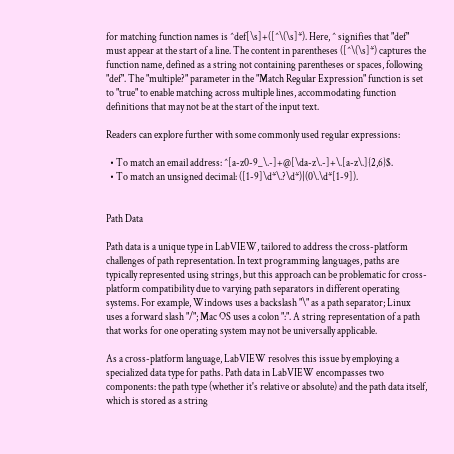for matching function names is ^def[\s]+([^\(\s]*). Here, ^ signifies that "def" must appear at the start of a line. The content in parentheses ([^\(\s]*) captures the function name, defined as a string not containing parentheses or spaces, following "def". The "multiple?" parameter in the "Match Regular Expression" function is set to "true" to enable matching across multiple lines, accommodating function definitions that may not be at the start of the input text.

Readers can explore further with some commonly used regular expressions:

  • To match an email address: ^[a-z0-9_\.-]+@[\da-z\.-]+\.[a-z\.]{2,6}$.
  • To match an unsigned decimal: ([1-9]\d*\.?\d*)|(0\.\d*[1-9]).


Path Data

Path data is a unique type in LabVIEW, tailored to address the cross-platform challenges of path representation. In text programming languages, paths are typically represented using strings, but this approach can be problematic for cross-platform compatibility due to varying path separators in different operating systems. For example, Windows uses a backslash "\" as a path separator; Linux uses a forward slash "/"; Mac OS uses a colon ":". A string representation of a path that works for one operating system may not be universally applicable.

As a cross-platform language, LabVIEW resolves this issue by employing a specialized data type for paths. Path data in LabVIEW encompasses two components: the path type (whether it's relative or absolute) and the path data itself, which is stored as a string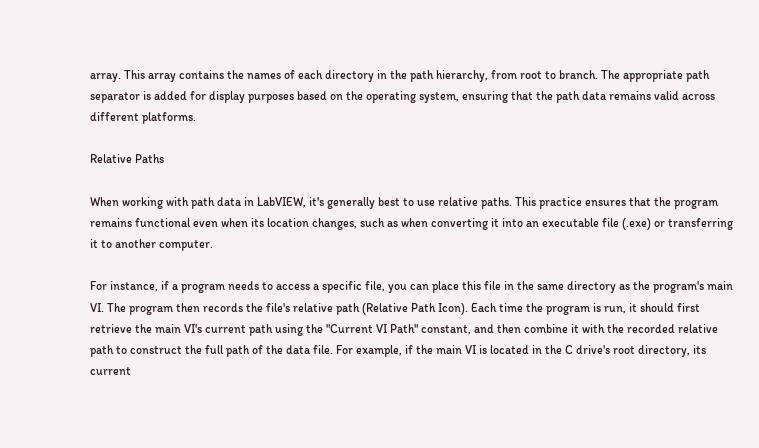array. This array contains the names of each directory in the path hierarchy, from root to branch. The appropriate path separator is added for display purposes based on the operating system, ensuring that the path data remains valid across different platforms.

Relative Paths

When working with path data in LabVIEW, it's generally best to use relative paths. This practice ensures that the program remains functional even when its location changes, such as when converting it into an executable file (.exe) or transferring it to another computer.

For instance, if a program needs to access a specific file, you can place this file in the same directory as the program's main VI. The program then records the file's relative path (Relative Path Icon). Each time the program is run, it should first retrieve the main VI's current path using the "Current VI Path" constant, and then combine it with the recorded relative path to construct the full path of the data file. For example, if the main VI is located in the C drive's root directory, its current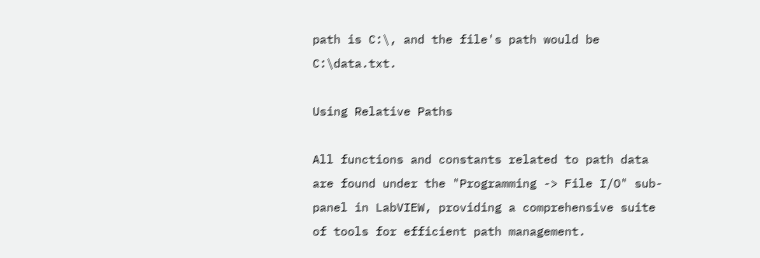path is C:\, and the file's path would be C:\data.txt.

Using Relative Paths

All functions and constants related to path data are found under the "Programming -> File I/O" sub-panel in LabVIEW, providing a comprehensive suite of tools for efficient path management.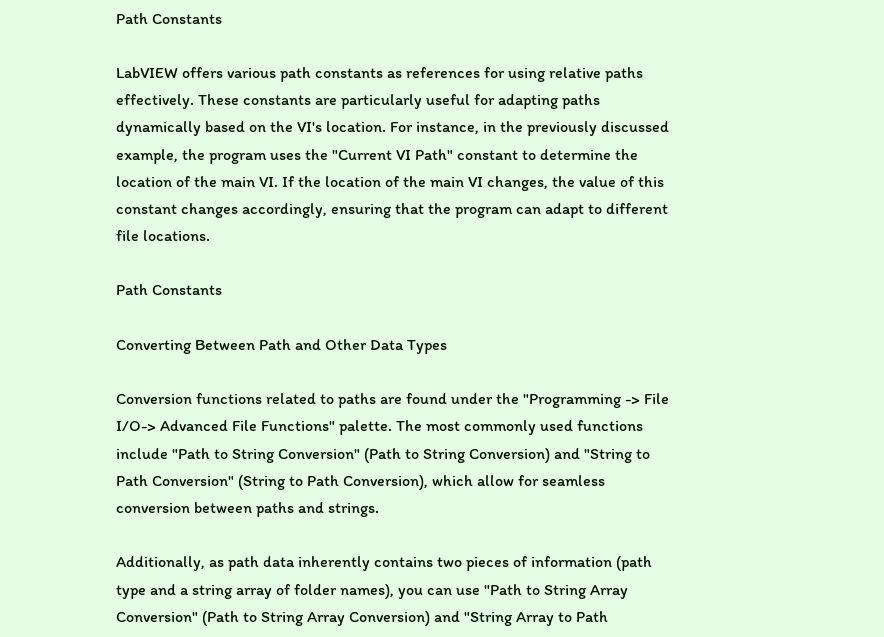Path Constants

LabVIEW offers various path constants as references for using relative paths effectively. These constants are particularly useful for adapting paths dynamically based on the VI's location. For instance, in the previously discussed example, the program uses the "Current VI Path" constant to determine the location of the main VI. If the location of the main VI changes, the value of this constant changes accordingly, ensuring that the program can adapt to different file locations.

Path Constants

Converting Between Path and Other Data Types

Conversion functions related to paths are found under the "Programming -> File I/O-> Advanced File Functions" palette. The most commonly used functions include "Path to String Conversion" (Path to String Conversion) and "String to Path Conversion" (String to Path Conversion), which allow for seamless conversion between paths and strings.

Additionally, as path data inherently contains two pieces of information (path type and a string array of folder names), you can use "Path to String Array Conversion" (Path to String Array Conversion) and "String Array to Path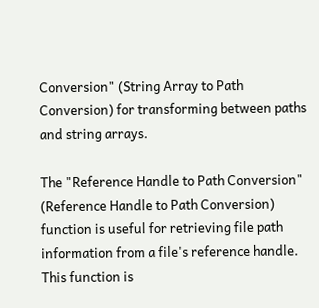Conversion" (String Array to Path Conversion) for transforming between paths and string arrays.

The "Reference Handle to Path Conversion" (Reference Handle to Path Conversion) function is useful for retrieving file path information from a file's reference handle. This function is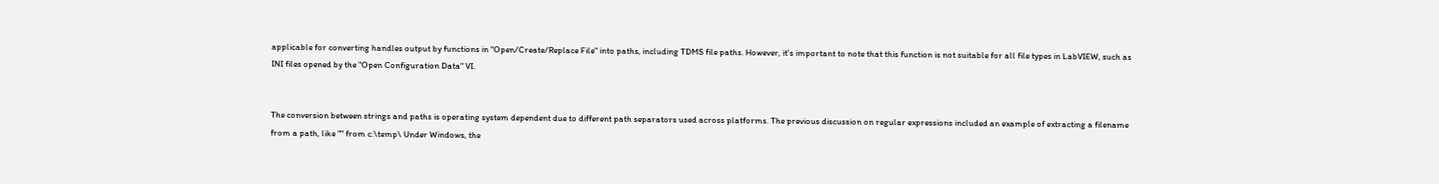applicable for converting handles output by functions in "Open/Create/Replace File" into paths, including TDMS file paths. However, it's important to note that this function is not suitable for all file types in LabVIEW, such as INI files opened by the "Open Configuration Data" VI.


The conversion between strings and paths is operating system dependent due to different path separators used across platforms. The previous discussion on regular expressions included an example of extracting a filename from a path, like "" from c:\temp\ Under Windows, the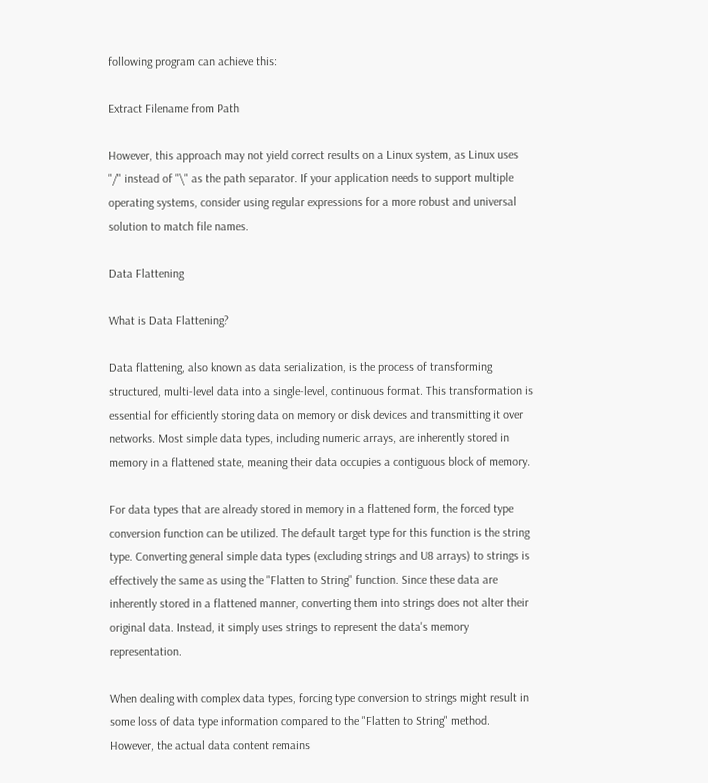following program can achieve this:

Extract Filename from Path

However, this approach may not yield correct results on a Linux system, as Linux uses "/" instead of "\" as the path separator. If your application needs to support multiple operating systems, consider using regular expressions for a more robust and universal solution to match file names.

Data Flattening

What is Data Flattening?

Data flattening, also known as data serialization, is the process of transforming structured, multi-level data into a single-level, continuous format. This transformation is essential for efficiently storing data on memory or disk devices and transmitting it over networks. Most simple data types, including numeric arrays, are inherently stored in memory in a flattened state, meaning their data occupies a contiguous block of memory.

For data types that are already stored in memory in a flattened form, the forced type conversion function can be utilized. The default target type for this function is the string type. Converting general simple data types (excluding strings and U8 arrays) to strings is effectively the same as using the "Flatten to String" function. Since these data are inherently stored in a flattened manner, converting them into strings does not alter their original data. Instead, it simply uses strings to represent the data's memory representation.

When dealing with complex data types, forcing type conversion to strings might result in some loss of data type information compared to the "Flatten to String" method. However, the actual data content remains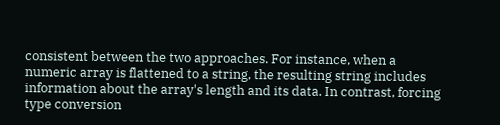consistent between the two approaches. For instance, when a numeric array is flattened to a string, the resulting string includes information about the array's length and its data. In contrast, forcing type conversion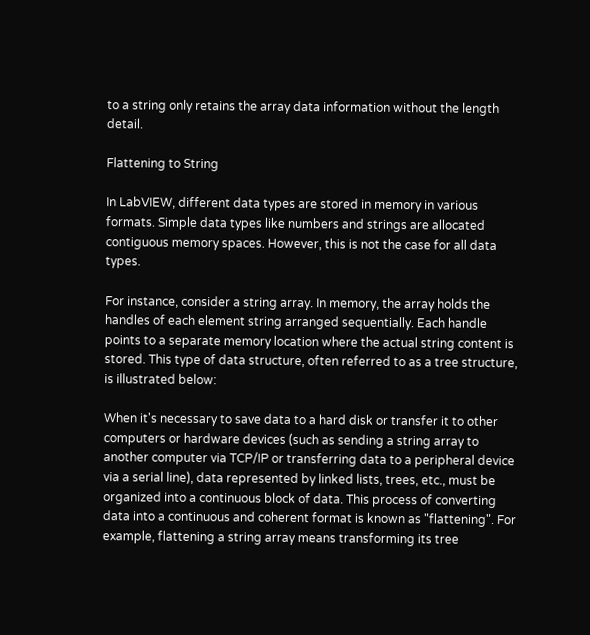to a string only retains the array data information without the length detail.

Flattening to String

In LabVIEW, different data types are stored in memory in various formats. Simple data types like numbers and strings are allocated contiguous memory spaces. However, this is not the case for all data types.

For instance, consider a string array. In memory, the array holds the handles of each element string arranged sequentially. Each handle points to a separate memory location where the actual string content is stored. This type of data structure, often referred to as a tree structure, is illustrated below:

When it's necessary to save data to a hard disk or transfer it to other computers or hardware devices (such as sending a string array to another computer via TCP/IP or transferring data to a peripheral device via a serial line), data represented by linked lists, trees, etc., must be organized into a continuous block of data. This process of converting data into a continuous and coherent format is known as "flattening". For example, flattening a string array means transforming its tree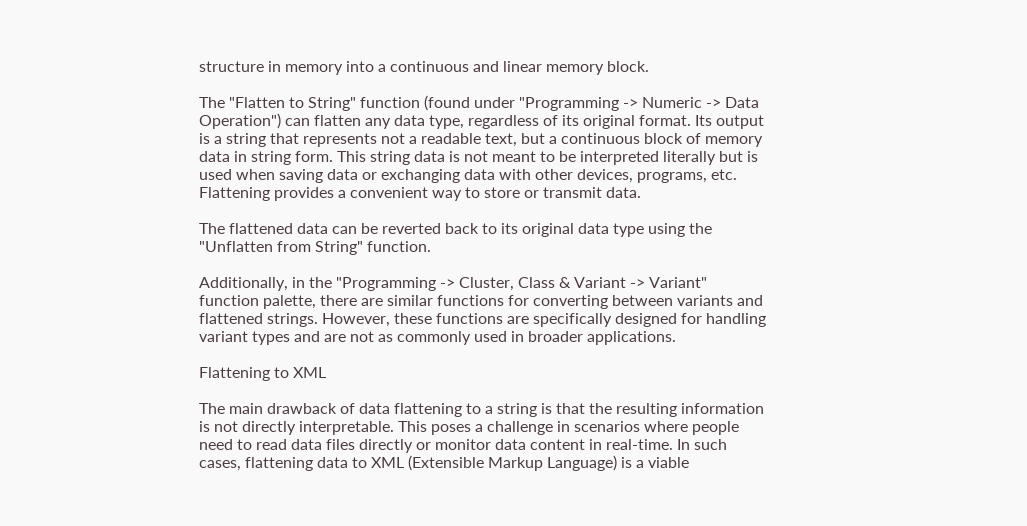structure in memory into a continuous and linear memory block.

The "Flatten to String" function (found under "Programming -> Numeric -> Data Operation") can flatten any data type, regardless of its original format. Its output is a string that represents not a readable text, but a continuous block of memory data in string form. This string data is not meant to be interpreted literally but is used when saving data or exchanging data with other devices, programs, etc. Flattening provides a convenient way to store or transmit data.

The flattened data can be reverted back to its original data type using the "Unflatten from String" function.

Additionally, in the "Programming -> Cluster, Class & Variant -> Variant" function palette, there are similar functions for converting between variants and flattened strings. However, these functions are specifically designed for handling variant types and are not as commonly used in broader applications.

Flattening to XML

The main drawback of data flattening to a string is that the resulting information is not directly interpretable. This poses a challenge in scenarios where people need to read data files directly or monitor data content in real-time. In such cases, flattening data to XML (Extensible Markup Language) is a viable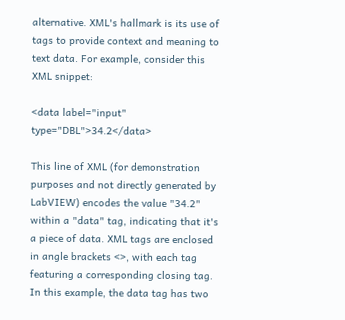alternative. XML's hallmark is its use of tags to provide context and meaning to text data. For example, consider this XML snippet:

<data label="input" type="DBL">34.2</data>

This line of XML (for demonstration purposes and not directly generated by LabVIEW) encodes the value "34.2" within a "data" tag, indicating that it's a piece of data. XML tags are enclosed in angle brackets <>, with each tag featuring a corresponding closing tag. In this example, the data tag has two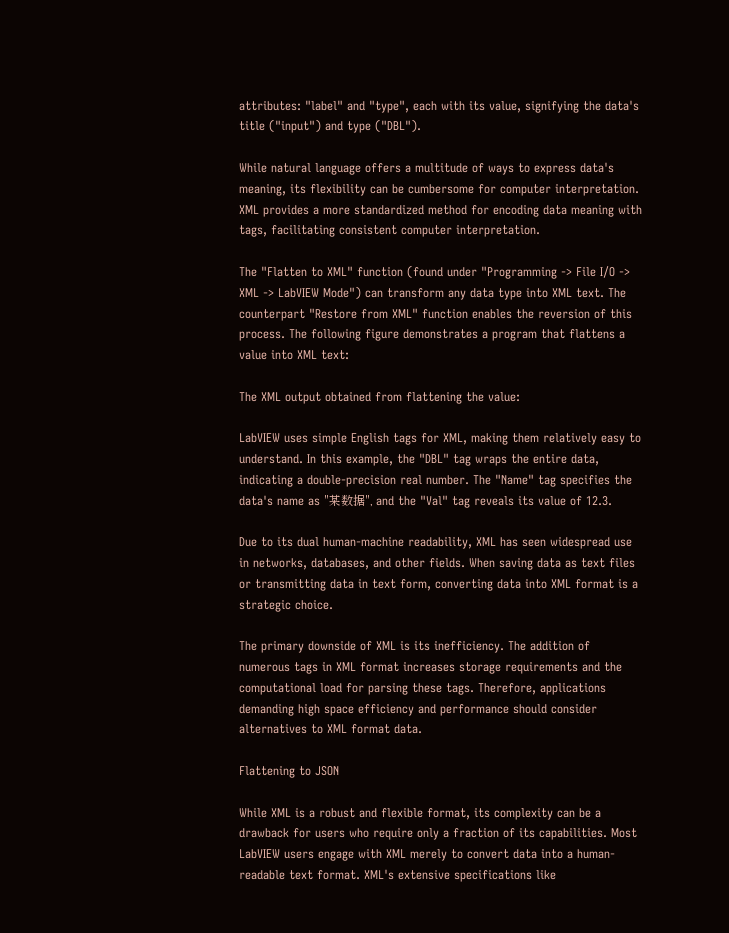attributes: "label" and "type", each with its value, signifying the data's title ("input") and type ("DBL").

While natural language offers a multitude of ways to express data's meaning, its flexibility can be cumbersome for computer interpretation. XML provides a more standardized method for encoding data meaning with tags, facilitating consistent computer interpretation.

The "Flatten to XML" function (found under "Programming -> File I/O -> XML -> LabVIEW Mode") can transform any data type into XML text. The counterpart "Restore from XML" function enables the reversion of this process. The following figure demonstrates a program that flattens a value into XML text:

The XML output obtained from flattening the value:

LabVIEW uses simple English tags for XML, making them relatively easy to understand. In this example, the "DBL" tag wraps the entire data, indicating a double-precision real number. The "Name" tag specifies the data's name as "某数据", and the "Val" tag reveals its value of 12.3.

Due to its dual human-machine readability, XML has seen widespread use in networks, databases, and other fields. When saving data as text files or transmitting data in text form, converting data into XML format is a strategic choice.

The primary downside of XML is its inefficiency. The addition of numerous tags in XML format increases storage requirements and the computational load for parsing these tags. Therefore, applications demanding high space efficiency and performance should consider alternatives to XML format data.

Flattening to JSON

While XML is a robust and flexible format, its complexity can be a drawback for users who require only a fraction of its capabilities. Most LabVIEW users engage with XML merely to convert data into a human-readable text format. XML's extensive specifications like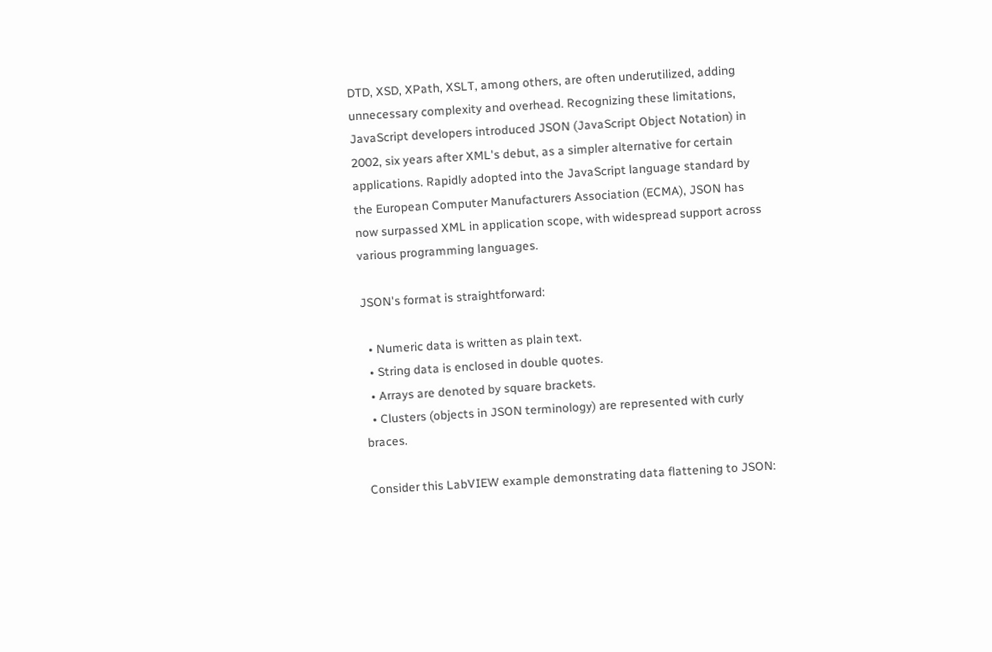DTD, XSD, XPath, XSLT, among others, are often underutilized, adding unnecessary complexity and overhead. Recognizing these limitations, JavaScript developers introduced JSON (JavaScript Object Notation) in 2002, six years after XML's debut, as a simpler alternative for certain applications. Rapidly adopted into the JavaScript language standard by the European Computer Manufacturers Association (ECMA), JSON has now surpassed XML in application scope, with widespread support across various programming languages.

JSON's format is straightforward:

  • Numeric data is written as plain text.
  • String data is enclosed in double quotes.
  • Arrays are denoted by square brackets.
  • Clusters (objects in JSON terminology) are represented with curly braces.

Consider this LabVIEW example demonstrating data flattening to JSON: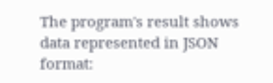The program's result shows data represented in JSON format: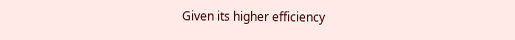Given its higher efficiency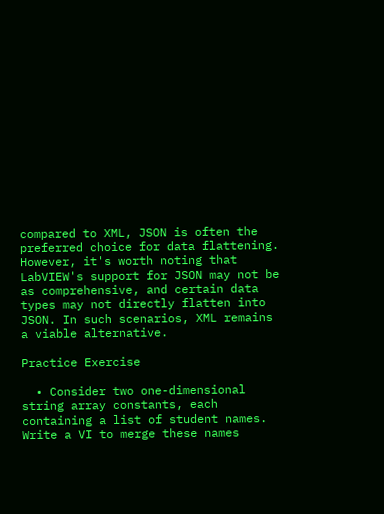compared to XML, JSON is often the preferred choice for data flattening. However, it's worth noting that LabVIEW's support for JSON may not be as comprehensive, and certain data types may not directly flatten into JSON. In such scenarios, XML remains a viable alternative.

Practice Exercise

  • Consider two one-dimensional string array constants, each containing a list of student names. Write a VI to merge these names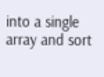into a single array and sort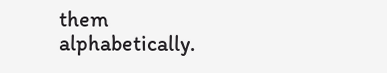them alphabetically.